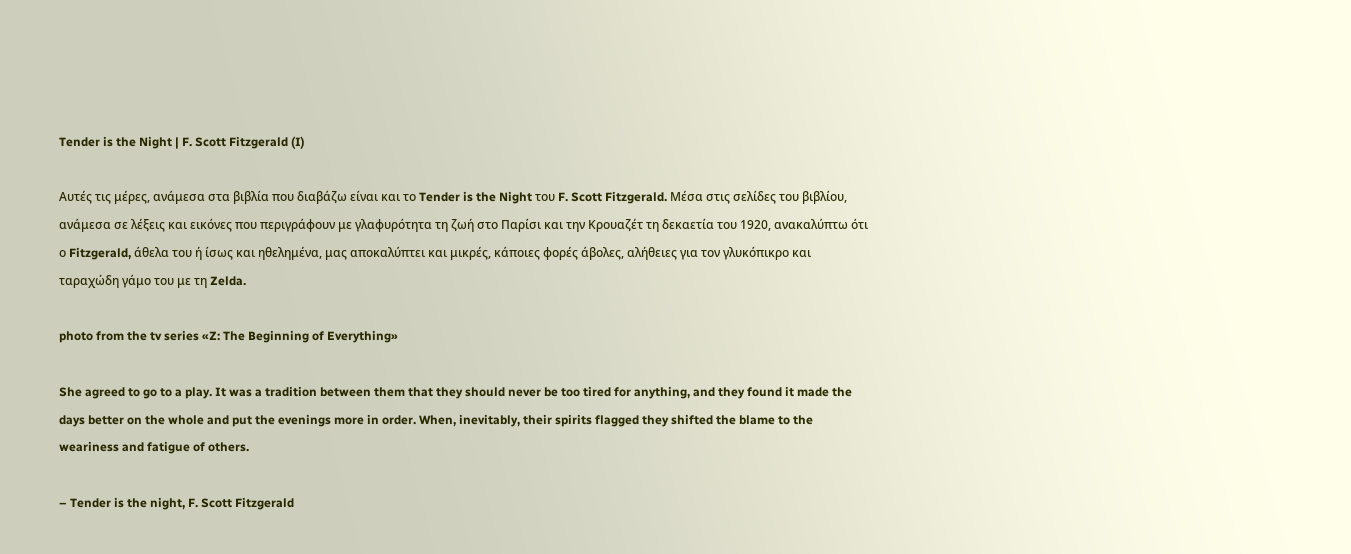Tender is the Night | F. Scott Fitzgerald (I)

Αυτές τις μέρες, ανάμεσα στα βιβλία που διαβάζω είναι και το Tender is the Night του F. Scott Fitzgerald. Μέσα στις σελίδες του βιβλίου, ανάμεσα σε λέξεις και εικόνες που περιγράφουν με γλαφυρότητα τη ζωή στο Παρίσι και την Κρουαζέτ τη δεκαετία του 1920, ανακαλύπτω ότι ο Fitzgerald, άθελα του ή ίσως και ηθελημένα, μας αποκαλύπτει και μικρές, κάποιες φορές άβολες, αλήθειες για τον γλυκόπικρο και ταραχώδη γάμο του με τη Zelda.

photo from the tv series «Z: The Beginning of Everything»

She agreed to go to a play. It was a tradition between them that they should never be too tired for anything, and they found it made the days better on the whole and put the evenings more in order. When, inevitably, their spirits flagged they shifted the blame to the weariness and fatigue of others.

– Tender is the night, F. Scott Fitzgerald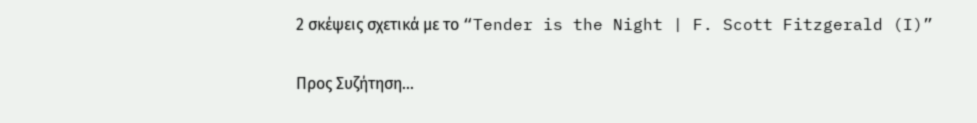2 σκέψεις σχετικά με το “Tender is the Night | F. Scott Fitzgerald (I)”

Προς Συζήτηση...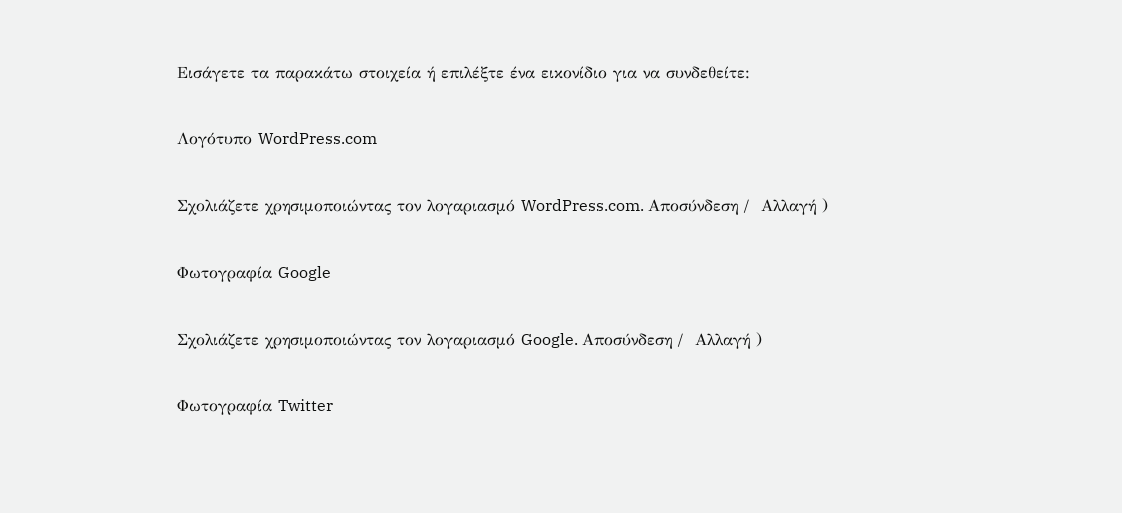Εισάγετε τα παρακάτω στοιχεία ή επιλέξτε ένα εικονίδιο για να συνδεθείτε:

Λογότυπο WordPress.com

Σχολιάζετε χρησιμοποιώντας τον λογαριασμό WordPress.com. Αποσύνδεση /  Αλλαγή )

Φωτογραφία Google

Σχολιάζετε χρησιμοποιώντας τον λογαριασμό Google. Αποσύνδεση /  Αλλαγή )

Φωτογραφία Twitter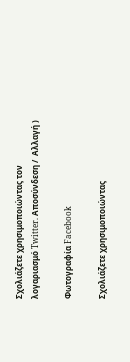Σχολιάζετε χρησιμοποιώντας τον λογαριασμό Twitter. Αποσύνδεση /  Αλλαγή )

Φωτογραφία Facebook

Σχολιάζετε χρησιμοποιώντας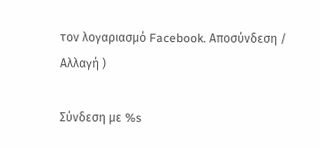τον λογαριασμό Facebook. Αποσύνδεση /  Αλλαγή )

Σύνδεση με %s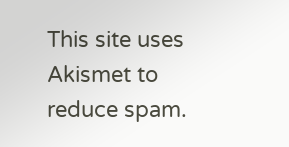This site uses Akismet to reduce spam.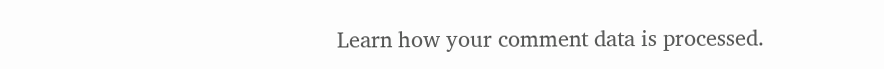Learn how your comment data is processed.